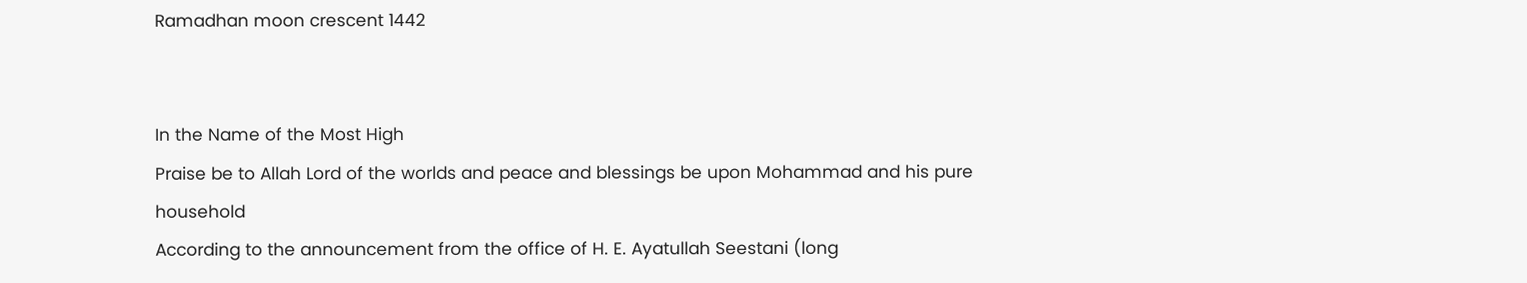Ramadhan moon crescent 1442


In the Name of the Most High
Praise be to Allah Lord of the worlds and peace and blessings be upon Mohammad and his pure household
According to the announcement from the office of H. E. Ayatullah Seestani (long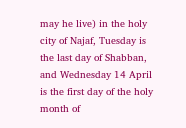may he live) in the holy city of Najaf, Tuesday is the last day of Shabban, and Wednesday 14 April is the first day of the holy month of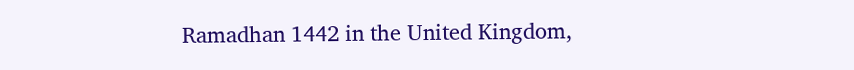Ramadhan 1442 in the United Kingdom,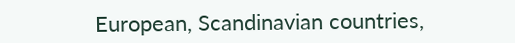European, Scandinavian countries,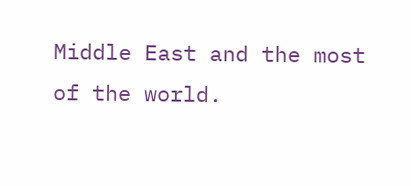Middle East and the most of the world.